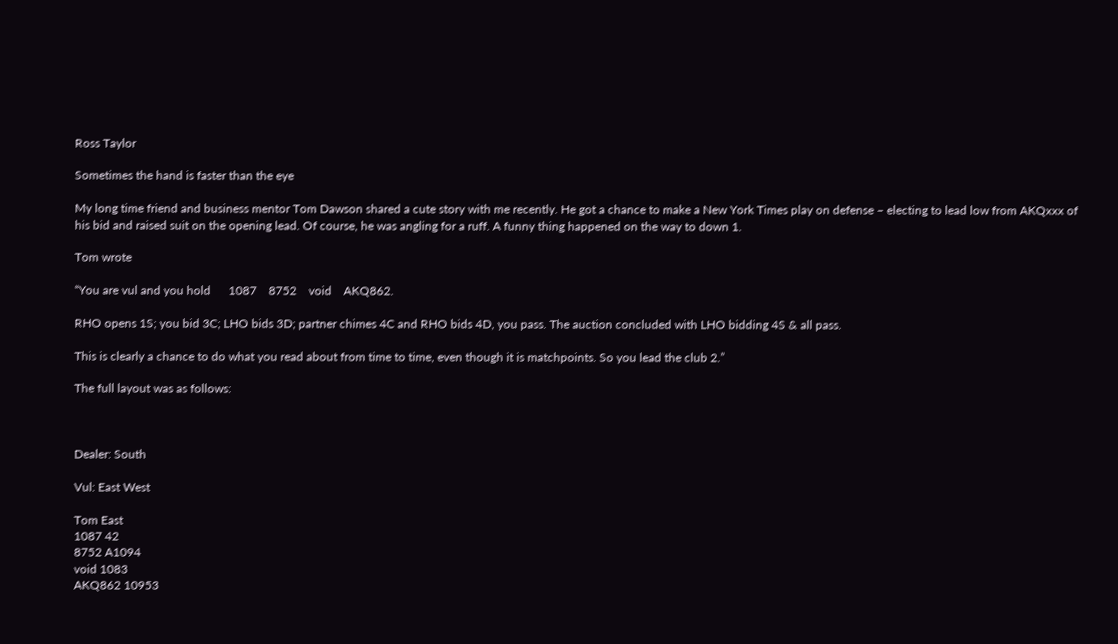Ross Taylor

Sometimes the hand is faster than the eye

My long time friend and business mentor Tom Dawson shared a cute story with me recently. He got a chance to make a New York Times play on defense – electing to lead low from AKQxxx of his bid and raised suit on the opening lead. Of course, he was angling for a ruff. A funny thing happened on the way to down 1.

Tom wrote

“You are vul and you hold      1087    8752    void    AKQ862.

RHO opens 1S; you bid 3C; LHO bids 3D; partner chimes 4C and RHO bids 4D, you pass. The auction concluded with LHO bidding 4S & all pass.

This is clearly a chance to do what you read about from time to time, even though it is matchpoints. So you lead the club 2.”

The full layout was as follows:



Dealer: South

Vul: East West

Tom East
1087 42
8752 A1094
void 1083
AKQ862 10953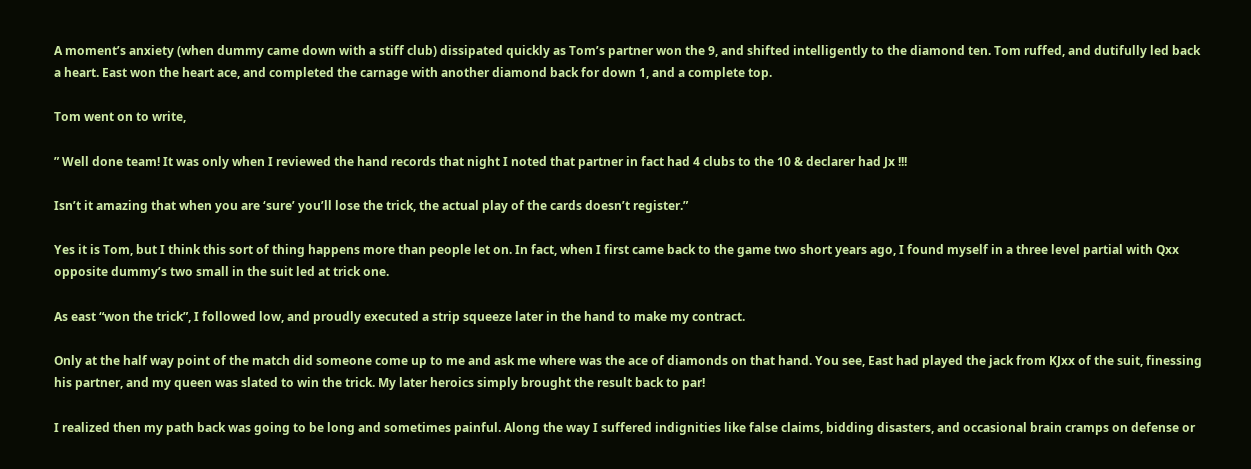A moment’s anxiety (when dummy came down with a stiff club) dissipated quickly as Tom’s partner won the 9, and shifted intelligently to the diamond ten. Tom ruffed, and dutifully led back a heart. East won the heart ace, and completed the carnage with another diamond back for down 1, and a complete top.

Tom went on to write,

” Well done team! It was only when I reviewed the hand records that night I noted that partner in fact had 4 clubs to the 10 & declarer had Jx !!!

Isn’t it amazing that when you are ‘sure’ you’ll lose the trick, the actual play of the cards doesn’t register.”

Yes it is Tom, but I think this sort of thing happens more than people let on. In fact, when I first came back to the game two short years ago, I found myself in a three level partial with Qxx opposite dummy’s two small in the suit led at trick one.

As east “won the trick”, I followed low, and proudly executed a strip squeeze later in the hand to make my contract.

Only at the half way point of the match did someone come up to me and ask me where was the ace of diamonds on that hand. You see, East had played the jack from KJxx of the suit, finessing his partner, and my queen was slated to win the trick. My later heroics simply brought the result back to par!

I realized then my path back was going to be long and sometimes painful. Along the way I suffered indignities like false claims, bidding disasters, and occasional brain cramps on defense or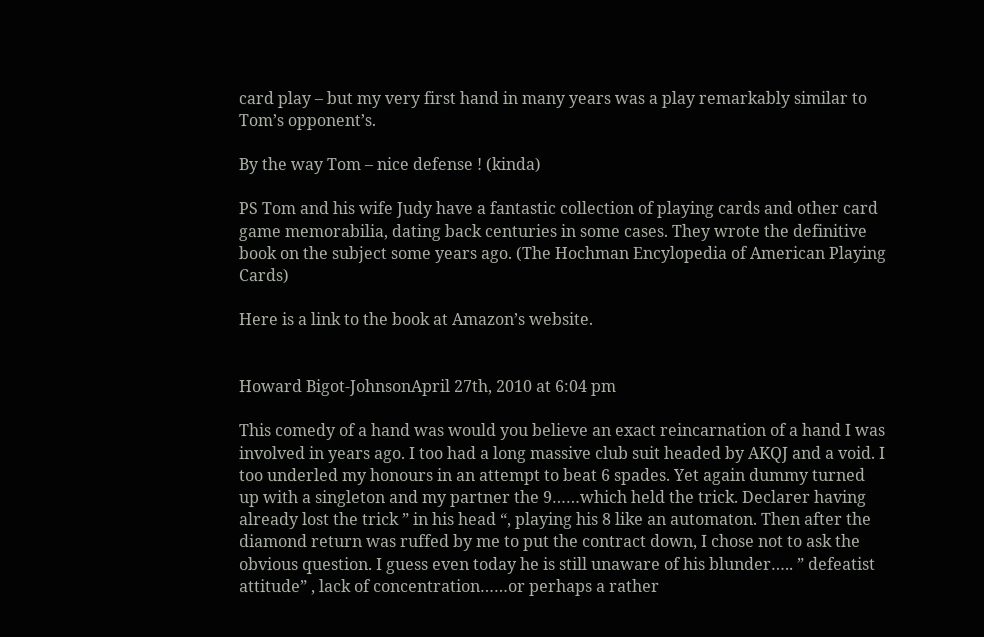card play – but my very first hand in many years was a play remarkably similar to Tom’s opponent’s.

By the way Tom – nice defense ! (kinda)

PS Tom and his wife Judy have a fantastic collection of playing cards and other card game memorabilia, dating back centuries in some cases. They wrote the definitive book on the subject some years ago. (The Hochman Encylopedia of American Playing Cards)

Here is a link to the book at Amazon’s website.


Howard Bigot-JohnsonApril 27th, 2010 at 6:04 pm

This comedy of a hand was would you believe an exact reincarnation of a hand I was involved in years ago. I too had a long massive club suit headed by AKQJ and a void. I too underled my honours in an attempt to beat 6 spades. Yet again dummy turned up with a singleton and my partner the 9……which held the trick. Declarer having already lost the trick ” in his head “, playing his 8 like an automaton. Then after the diamond return was ruffed by me to put the contract down, I chose not to ask the obvious question. I guess even today he is still unaware of his blunder….. ” defeatist attitude” , lack of concentration……or perhaps a rather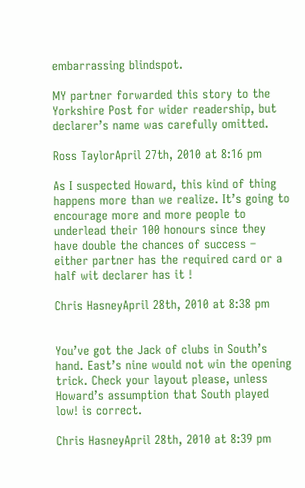embarrassing blindspot.

MY partner forwarded this story to the Yorkshire Post for wider readership, but declarer’s name was carefully omitted.

Ross TaylorApril 27th, 2010 at 8:16 pm

As I suspected Howard, this kind of thing happens more than we realize. It’s going to encourage more and more people to underlead their 100 honours since they have double the chances of success – either partner has the required card or a half wit declarer has it !

Chris HasneyApril 28th, 2010 at 8:38 pm


You’ve got the Jack of clubs in South’s hand. East’s nine would not win the opening trick. Check your layout please, unless Howard’s assumption that South played low! is correct.

Chris HasneyApril 28th, 2010 at 8:39 pm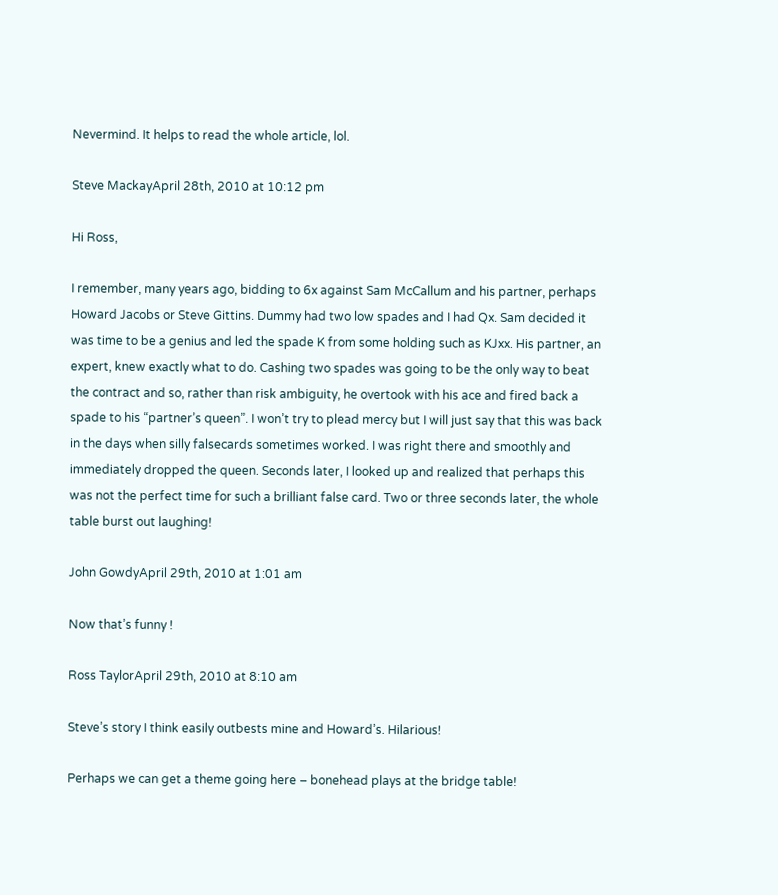Nevermind. It helps to read the whole article, lol.

Steve MackayApril 28th, 2010 at 10:12 pm

Hi Ross,

I remember, many years ago, bidding to 6x against Sam McCallum and his partner, perhaps Howard Jacobs or Steve Gittins. Dummy had two low spades and I had Qx. Sam decided it was time to be a genius and led the spade K from some holding such as KJxx. His partner, an expert, knew exactly what to do. Cashing two spades was going to be the only way to beat the contract and so, rather than risk ambiguity, he overtook with his ace and fired back a spade to his “partner’s queen”. I won’t try to plead mercy but I will just say that this was back in the days when silly falsecards sometimes worked. I was right there and smoothly and immediately dropped the queen. Seconds later, I looked up and realized that perhaps this was not the perfect time for such a brilliant false card. Two or three seconds later, the whole table burst out laughing!

John GowdyApril 29th, 2010 at 1:01 am

Now that’s funny !

Ross TaylorApril 29th, 2010 at 8:10 am

Steve’s story I think easily outbests mine and Howard’s. Hilarious!

Perhaps we can get a theme going here – bonehead plays at the bridge table!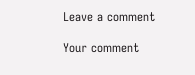Leave a comment

Your comment